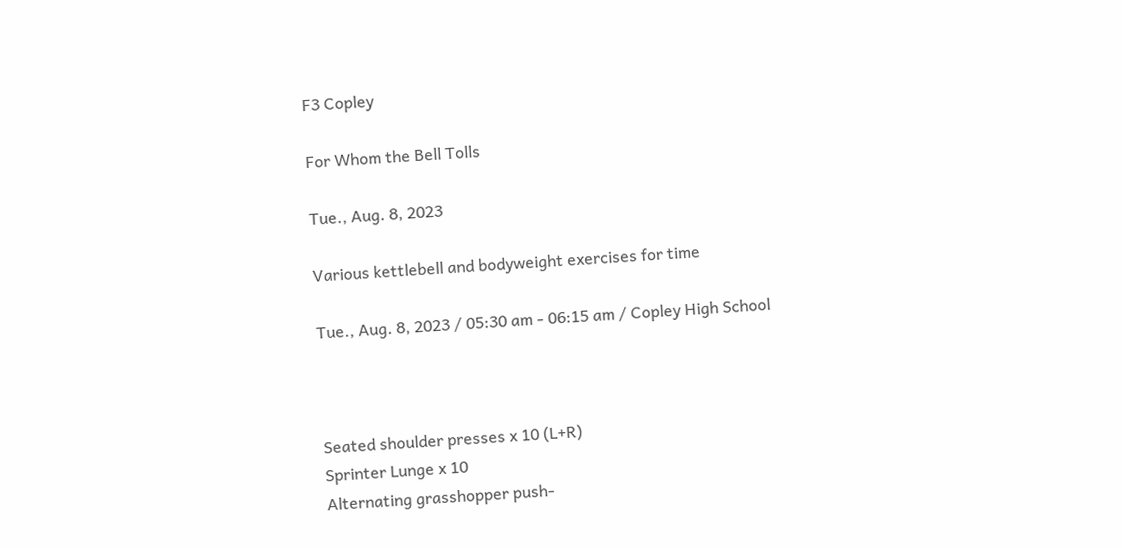F3 Copley

For Whom the Bell Tolls

Tue., Aug. 8, 2023

Various kettlebell and bodyweight exercises for time

Tue., Aug. 8, 2023 / 05:30 am - 06:15 am / Copley High School



Seated shoulder presses x 10 (L+R)
Sprinter Lunge x 10
Alternating grasshopper push-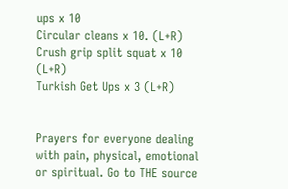ups x 10
Circular cleans x 10. (L+R)
Crush grip split squat x 10 (L+R)
Turkish Get Ups x 3 (L+R)


Prayers for everyone dealing with pain, physical, emotional or spiritual. Go to THE source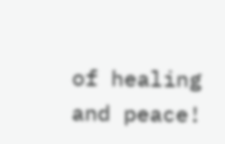of healing and peace!